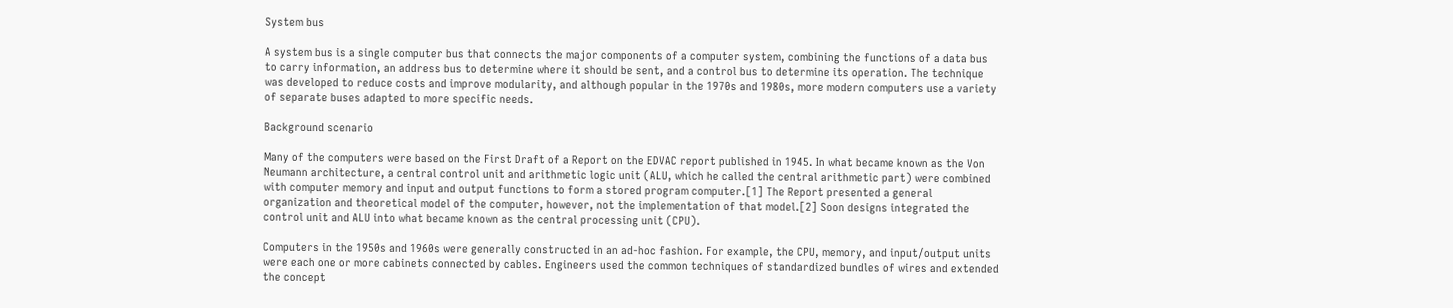System bus

A system bus is a single computer bus that connects the major components of a computer system, combining the functions of a data bus to carry information, an address bus to determine where it should be sent, and a control bus to determine its operation. The technique was developed to reduce costs and improve modularity, and although popular in the 1970s and 1980s, more modern computers use a variety of separate buses adapted to more specific needs.

Background scenario

Many of the computers were based on the First Draft of a Report on the EDVAC report published in 1945. In what became known as the Von Neumann architecture, a central control unit and arithmetic logic unit (ALU, which he called the central arithmetic part) were combined with computer memory and input and output functions to form a stored program computer.[1] The Report presented a general organization and theoretical model of the computer, however, not the implementation of that model.[2] Soon designs integrated the control unit and ALU into what became known as the central processing unit (CPU).

Computers in the 1950s and 1960s were generally constructed in an ad-hoc fashion. For example, the CPU, memory, and input/output units were each one or more cabinets connected by cables. Engineers used the common techniques of standardized bundles of wires and extended the concept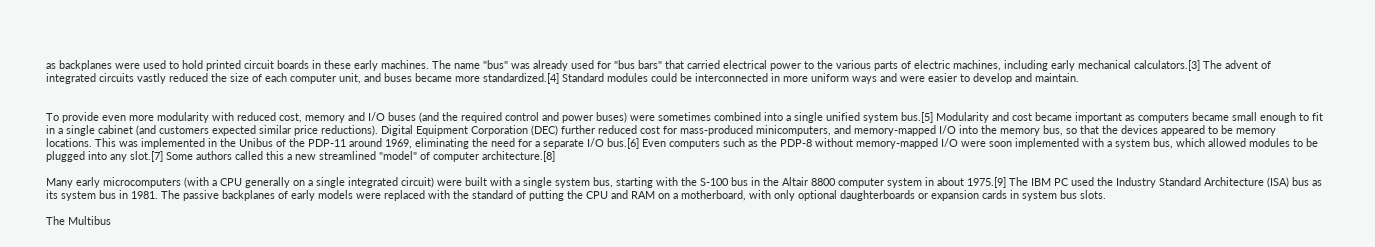as backplanes were used to hold printed circuit boards in these early machines. The name "bus" was already used for "bus bars" that carried electrical power to the various parts of electric machines, including early mechanical calculators.[3] The advent of integrated circuits vastly reduced the size of each computer unit, and buses became more standardized.[4] Standard modules could be interconnected in more uniform ways and were easier to develop and maintain.


To provide even more modularity with reduced cost, memory and I/O buses (and the required control and power buses) were sometimes combined into a single unified system bus.[5] Modularity and cost became important as computers became small enough to fit in a single cabinet (and customers expected similar price reductions). Digital Equipment Corporation (DEC) further reduced cost for mass-produced minicomputers, and memory-mapped I/O into the memory bus, so that the devices appeared to be memory locations. This was implemented in the Unibus of the PDP-11 around 1969, eliminating the need for a separate I/O bus.[6] Even computers such as the PDP-8 without memory-mapped I/O were soon implemented with a system bus, which allowed modules to be plugged into any slot.[7] Some authors called this a new streamlined "model" of computer architecture.[8]

Many early microcomputers (with a CPU generally on a single integrated circuit) were built with a single system bus, starting with the S-100 bus in the Altair 8800 computer system in about 1975.[9] The IBM PC used the Industry Standard Architecture (ISA) bus as its system bus in 1981. The passive backplanes of early models were replaced with the standard of putting the CPU and RAM on a motherboard, with only optional daughterboards or expansion cards in system bus slots.

The Multibus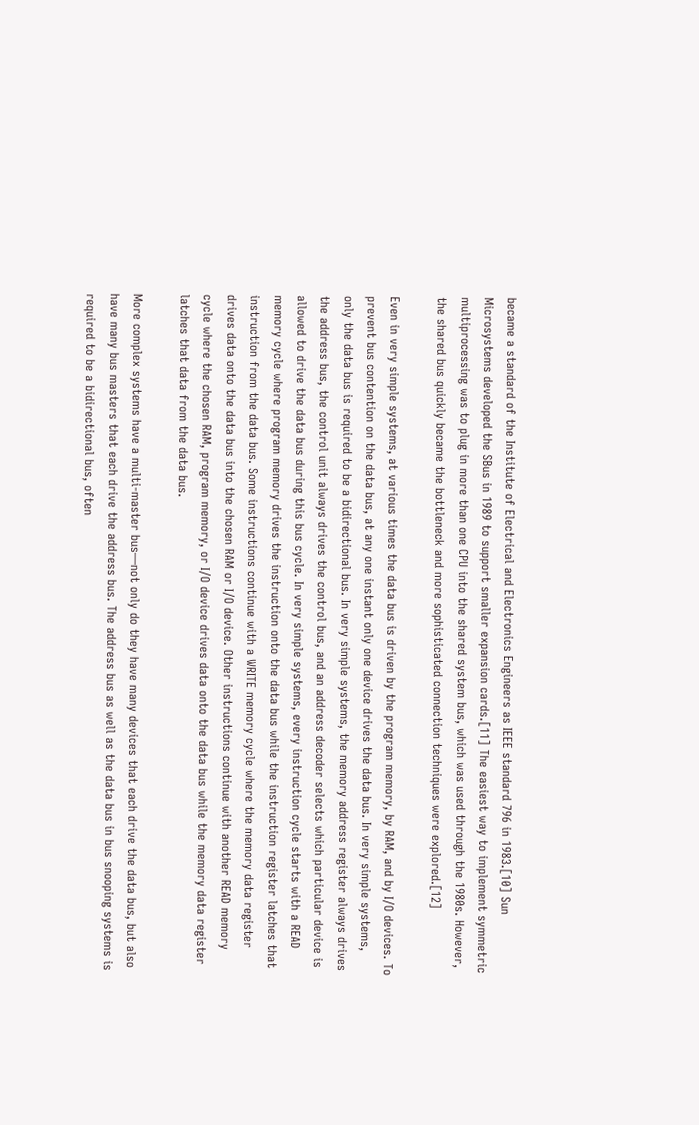became a standard of the Institute of Electrical and Electronics Engineers as IEEE standard 796 in 1983.[10] Sun Microsystems developed the SBus in 1989 to support smaller expansion cards.[11] The easiest way to implement symmetric multiprocessing was to plug in more than one CPU into the shared system bus, which was used through the 1980s. However, the shared bus quickly became the bottleneck and more sophisticated connection techniques were explored.[12]

Even in very simple systems, at various times the data bus is driven by the program memory, by RAM, and by I/O devices. To prevent bus contention on the data bus, at any one instant only one device drives the data bus. In very simple systems, only the data bus is required to be a bidirectional bus. In very simple systems, the memory address register always drives the address bus, the control unit always drives the control bus, and an address decoder selects which particular device is allowed to drive the data bus during this bus cycle. In very simple systems, every instruction cycle starts with a READ memory cycle where program memory drives the instruction onto the data bus while the instruction register latches that instruction from the data bus. Some instructions continue with a WRITE memory cycle where the memory data register drives data onto the data bus into the chosen RAM or I/O device. Other instructions continue with another READ memory cycle where the chosen RAM, program memory, or I/O device drives data onto the data bus while the memory data register latches that data from the data bus.

More complex systems have a multi-master bus—not only do they have many devices that each drive the data bus, but also have many bus masters that each drive the address bus. The address bus as well as the data bus in bus snooping systems is required to be a bidirectional bus, often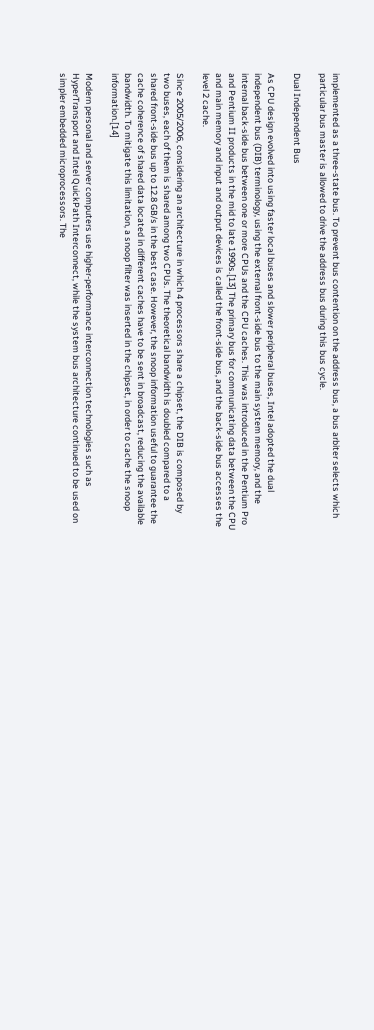implemented as a three-state bus. To prevent bus contention on the address bus, a bus arbiter selects which particular bus master is allowed to drive the address bus during this bus cycle.

Dual Independent Bus

As CPU design evolved into using faster local buses and slower peripheral buses, Intel adopted the dual independent bus (DIB) terminology, using the external front-side bus to the main system memory, and the internal back-side bus between one or more CPUs and the CPU caches. This was introduced in the Pentium Pro and Pentium II products in the mid to late 1990s.[13] The primary bus for communicating data between the CPU and main memory and input and output devices is called the front-side bus, and the back-side bus accesses the level 2 cache.

Since 2005/2006, considering an architecture in which 4 processors share a chipset, the DIB is composed by two buses, each of them is shared among two CPUs. The theoretical bandwidth is doubled compared to a shared front-side bus up to 12.8 GB/s in the best case. However, the snoop information useful to guarantee the cache coherence of shared data located in different caches have to be sent in broadcast, reducing the available bandwidth. To mitigate this limitation, a snoop filter was inserted in the chipset, in order to cache the snoop information.[14]

Modern personal and server computers use higher-performance interconnection technologies such as HyperTransport and Intel QuickPath Interconnect, while the system bus architecture continued to be used on simpler embedded microprocessors. The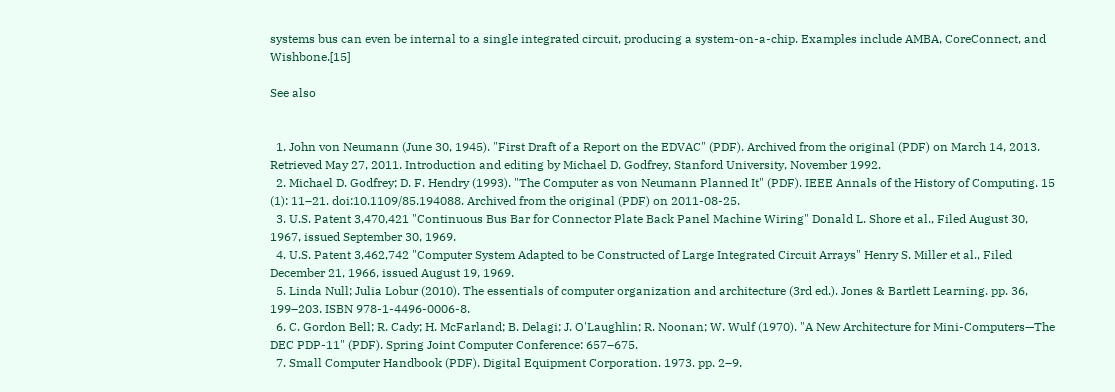systems bus can even be internal to a single integrated circuit, producing a system-on-a-chip. Examples include AMBA, CoreConnect, and Wishbone.[15]

See also


  1. John von Neumann (June 30, 1945). "First Draft of a Report on the EDVAC" (PDF). Archived from the original (PDF) on March 14, 2013. Retrieved May 27, 2011. Introduction and editing by Michael D. Godfrey, Stanford University, November 1992.
  2. Michael D. Godfrey; D. F. Hendry (1993). "The Computer as von Neumann Planned It" (PDF). IEEE Annals of the History of Computing. 15 (1): 11–21. doi:10.1109/85.194088. Archived from the original (PDF) on 2011-08-25.
  3. U.S. Patent 3,470,421 "Continuous Bus Bar for Connector Plate Back Panel Machine Wiring" Donald L. Shore et al., Filed August 30, 1967, issued September 30, 1969.
  4. U.S. Patent 3,462,742 "Computer System Adapted to be Constructed of Large Integrated Circuit Arrays" Henry S. Miller et al., Filed December 21, 1966, issued August 19, 1969.
  5. Linda Null; Julia Lobur (2010). The essentials of computer organization and architecture (3rd ed.). Jones & Bartlett Learning. pp. 36, 199–203. ISBN 978-1-4496-0006-8.
  6. C. Gordon Bell; R. Cady; H. McFarland; B. Delagi; J. O'Laughlin; R. Noonan; W. Wulf (1970). "A New Architecture for Mini-Computers—The DEC PDP-11" (PDF). Spring Joint Computer Conference: 657–675.
  7. Small Computer Handbook (PDF). Digital Equipment Corporation. 1973. pp. 2–9.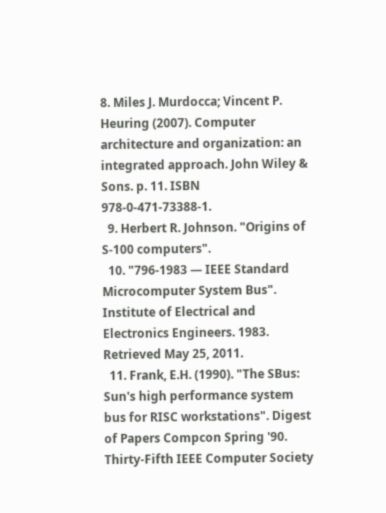8. Miles J. Murdocca; Vincent P. Heuring (2007). Computer architecture and organization: an integrated approach. John Wiley & Sons. p. 11. ISBN 978-0-471-73388-1.
  9. Herbert R. Johnson. "Origins of S-100 computers".
  10. "796-1983 — IEEE Standard Microcomputer System Bus". Institute of Electrical and Electronics Engineers. 1983. Retrieved May 25, 2011.
  11. Frank, E.H. (1990). "The SBus: Sun's high performance system bus for RISC workstations". Digest of Papers Compcon Spring '90. Thirty-Fifth IEEE Computer Society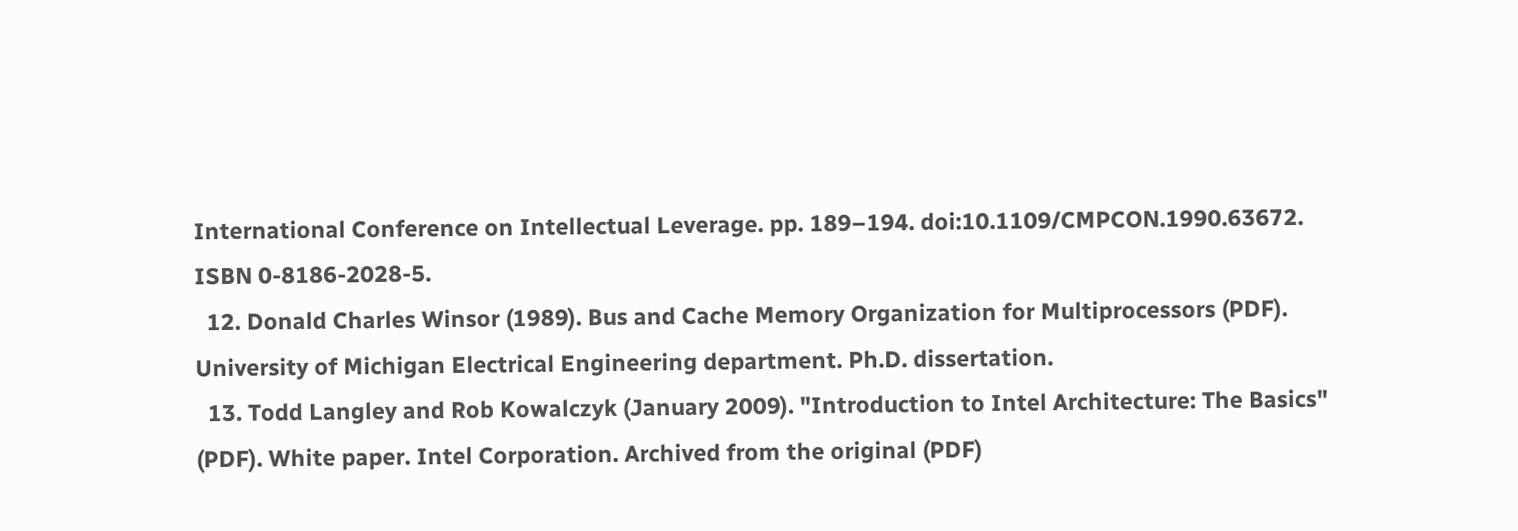International Conference on Intellectual Leverage. pp. 189–194. doi:10.1109/CMPCON.1990.63672. ISBN 0-8186-2028-5.
  12. Donald Charles Winsor (1989). Bus and Cache Memory Organization for Multiprocessors (PDF). University of Michigan Electrical Engineering department. Ph.D. dissertation.
  13. Todd Langley and Rob Kowalczyk (January 2009). "Introduction to Intel Architecture: The Basics" (PDF). White paper. Intel Corporation. Archived from the original (PDF)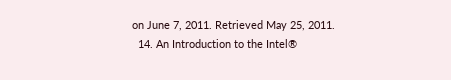on June 7, 2011. Retrieved May 25, 2011.
  14. An Introduction to the Intel®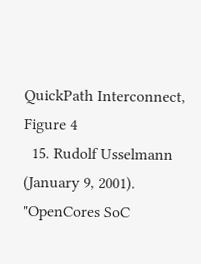QuickPath Interconnect, Figure 4
  15. Rudolf Usselmann (January 9, 2001). "OpenCores SoC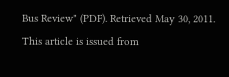Bus Review" (PDF). Retrieved May 30, 2011.
This article is issued from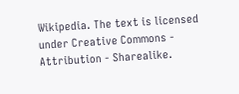Wikipedia. The text is licensed under Creative Commons - Attribution - Sharealike.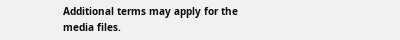Additional terms may apply for the media files.